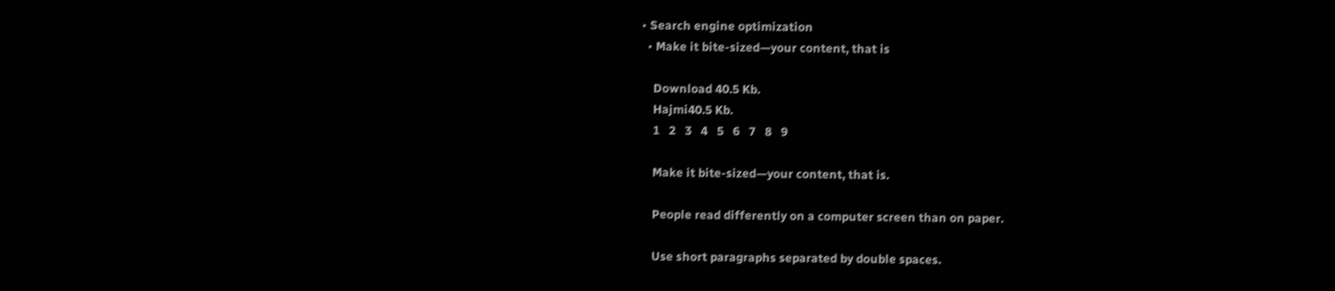• Search engine optimization
  • Make it bite-sized—your content, that is

    Download 40.5 Kb.
    Hajmi40.5 Kb.
    1   2   3   4   5   6   7   8   9

    Make it bite-sized—your content, that is.

    People read differently on a computer screen than on paper.

    Use short paragraphs separated by double spaces.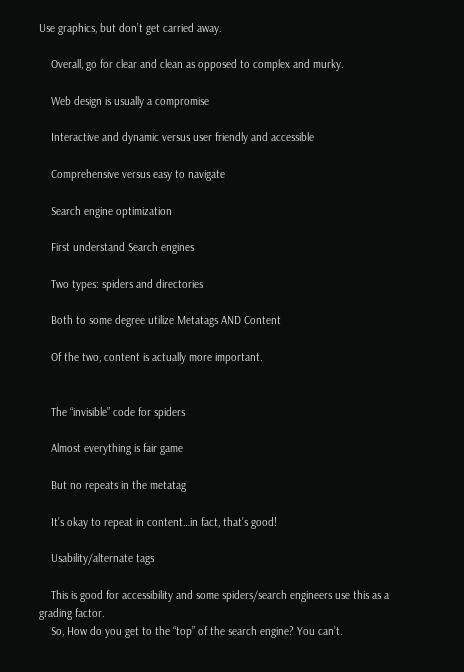Use graphics, but don’t get carried away.

    Overall, go for clear and clean as opposed to complex and murky.

    Web design is usually a compromise

    Interactive and dynamic versus user friendly and accessible

    Comprehensive versus easy to navigate

    Search engine optimization

    First understand Search engines

    Two types: spiders and directories

    Both to some degree utilize Metatags AND Content

    Of the two, content is actually more important.


    The “invisible” code for spiders

    Almost everything is fair game

    But no repeats in the metatag

    It’s okay to repeat in content…in fact, that’s good!

    Usability/alternate tags

    This is good for accessibility and some spiders/search engineers use this as a grading factor.
    So, How do you get to the “top” of the search engine? You can’t.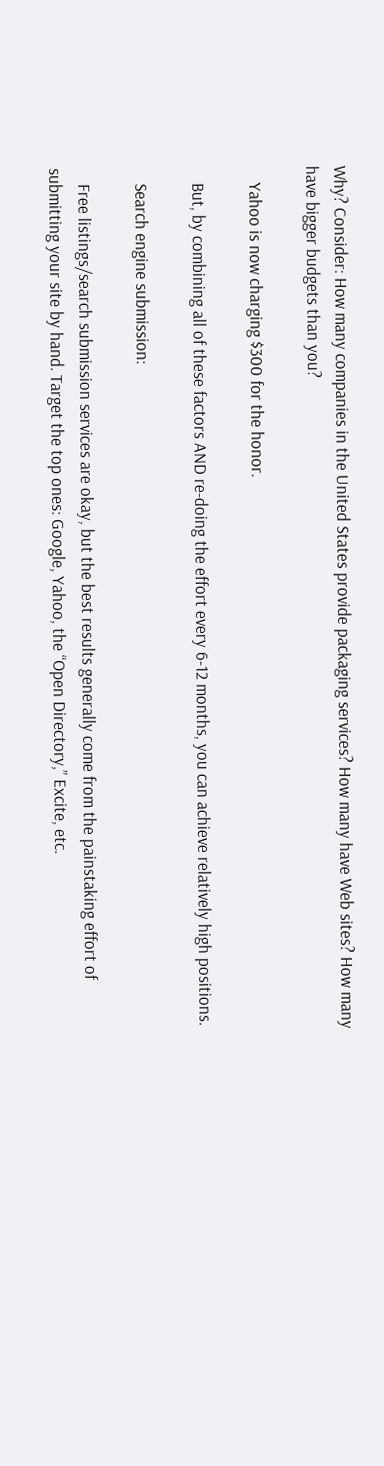Why? Consider: How many companies in the United States provide packaging services? How many have Web sites? How many have bigger budgets than you?

    Yahoo is now charging $300 for the honor.

    But, by combining all of these factors AND re-doing the effort every 6-12 months, you can achieve relatively high positions.

    Search engine submission:

    Free listings/search submission services are okay, but the best results generally come from the painstaking effort of submitting your site by hand. Target the top ones: Google, Yahoo, the “Open Directory,” Excite, etc.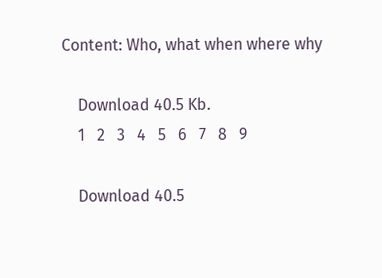Content: Who, what when where why

    Download 40.5 Kb.
    1   2   3   4   5   6   7   8   9

    Download 40.5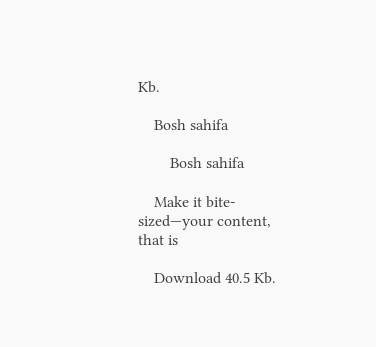Kb.

    Bosh sahifa

        Bosh sahifa

    Make it bite-sized—your content, that is

    Download 40.5 Kb.